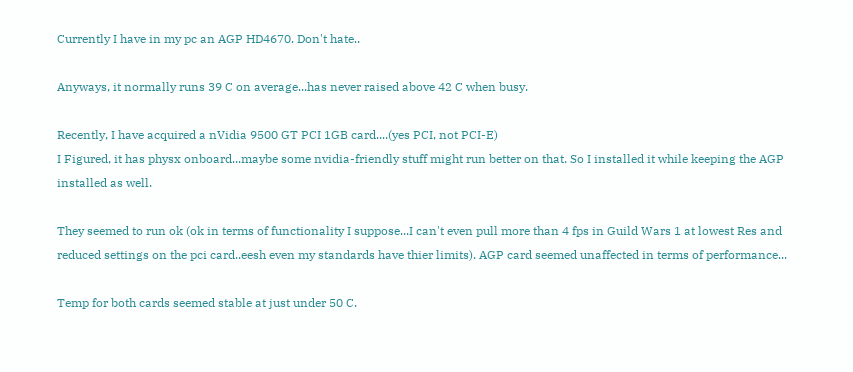Currently I have in my pc an AGP HD4670. Don't hate..

Anyways, it normally runs 39 C on average...has never raised above 42 C when busy.

Recently, I have acquired a nVidia 9500 GT PCI 1GB card....(yes PCI, not PCI-E)
I Figured, it has physx onboard...maybe some nvidia-friendly stuff might run better on that. So I installed it while keeping the AGP installed as well.

They seemed to run ok (ok in terms of functionality I suppose...I can't even pull more than 4 fps in Guild Wars 1 at lowest Res and reduced settings on the pci card..eesh even my standards have thier limits). AGP card seemed unaffected in terms of performance...

Temp for both cards seemed stable at just under 50 C.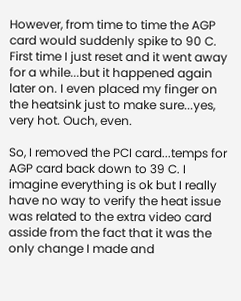However, from time to time the AGP card would suddenly spike to 90 C. First time I just reset and it went away for a while...but it happened again later on. I even placed my finger on the heatsink just to make sure...yes, very hot. Ouch, even.

So, I removed the PCI card...temps for AGP card back down to 39 C. I imagine everything is ok but I really have no way to verify the heat issue was related to the extra video card asside from the fact that it was the only change I made and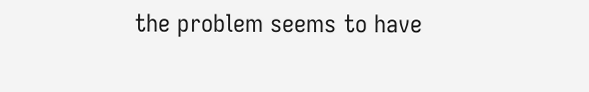the problem seems to have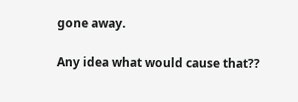gone away.

Any idea what would cause that??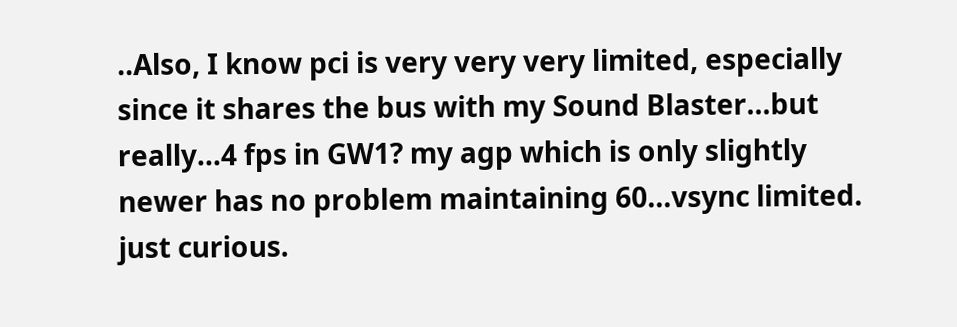..Also, I know pci is very very very limited, especially since it shares the bus with my Sound Blaster...but really...4 fps in GW1? my agp which is only slightly newer has no problem maintaining 60...vsync limited. just curious.